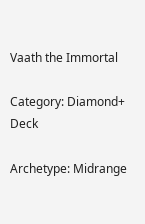Vaath the Immortal

Category: Diamond+ Deck

Archetype: Midrange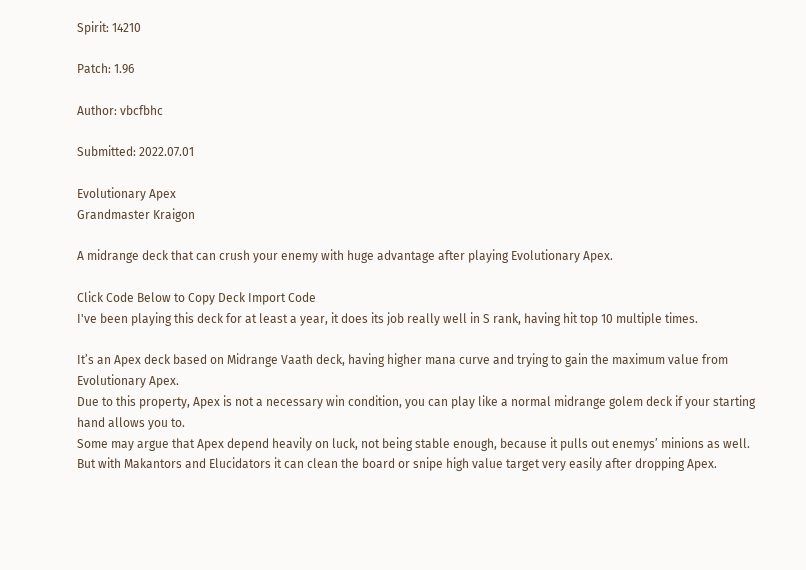Spirit: 14210

Patch: 1.96

Author: vbcfbhc

Submitted: 2022.07.01

Evolutionary Apex
Grandmaster Kraigon

A midrange deck that can crush your enemy with huge advantage after playing Evolutionary Apex.

Click Code Below to Copy Deck Import Code
I've been playing this deck for at least a year, it does its job really well in S rank, having hit top 10 multiple times.

It’s an Apex deck based on Midrange Vaath deck, having higher mana curve and trying to gain the maximum value from Evolutionary Apex.
Due to this property, Apex is not a necessary win condition, you can play like a normal midrange golem deck if your starting hand allows you to.
Some may argue that Apex depend heavily on luck, not being stable enough, because it pulls out enemys’ minions as well.
But with Makantors and Elucidators it can clean the board or snipe high value target very easily after dropping Apex.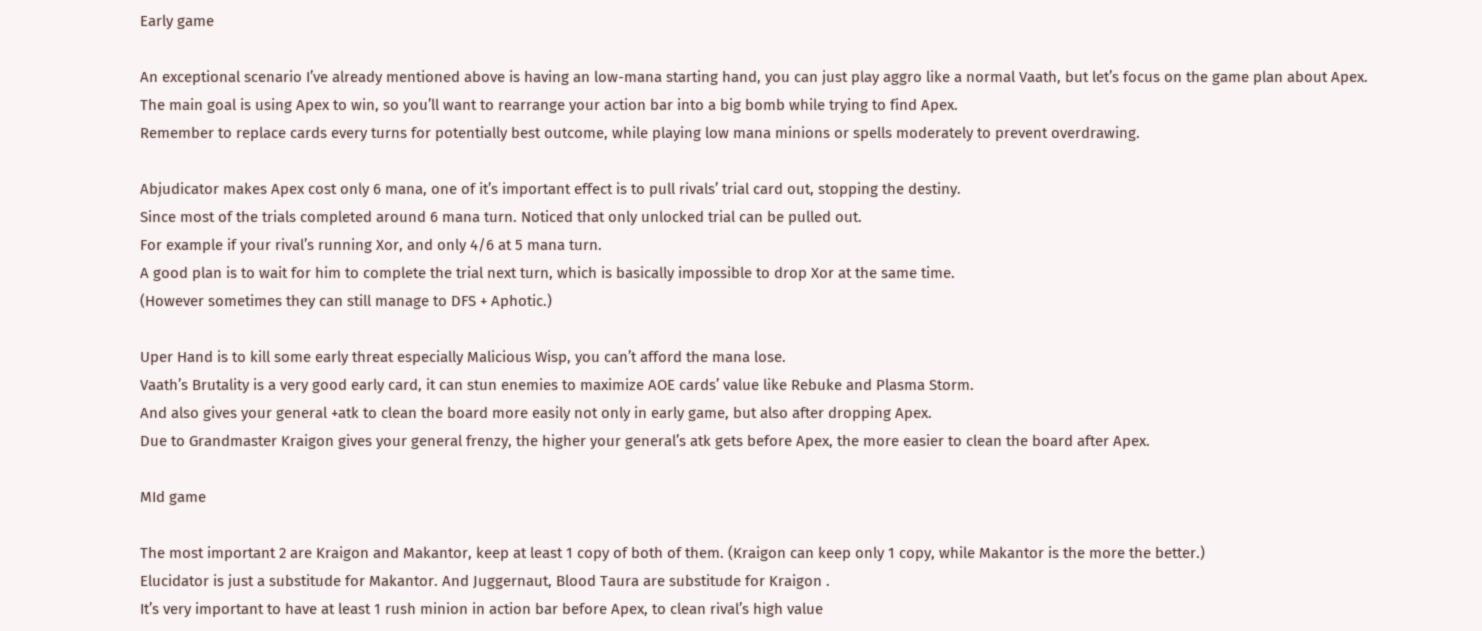Early game

An exceptional scenario I’ve already mentioned above is having an low-mana starting hand, you can just play aggro like a normal Vaath, but let’s focus on the game plan about Apex.
The main goal is using Apex to win, so you’ll want to rearrange your action bar into a big bomb while trying to find Apex.
Remember to replace cards every turns for potentially best outcome, while playing low mana minions or spells moderately to prevent overdrawing.

Abjudicator makes Apex cost only 6 mana, one of it’s important effect is to pull rivals’ trial card out, stopping the destiny.
Since most of the trials completed around 6 mana turn. Noticed that only unlocked trial can be pulled out.
For example if your rival’s running Xor, and only 4/6 at 5 mana turn.
A good plan is to wait for him to complete the trial next turn, which is basically impossible to drop Xor at the same time.
(However sometimes they can still manage to DFS + Aphotic.)

Uper Hand is to kill some early threat especially Malicious Wisp, you can’t afford the mana lose.
Vaath’s Brutality is a very good early card, it can stun enemies to maximize AOE cards’ value like Rebuke and Plasma Storm.
And also gives your general +atk to clean the board more easily not only in early game, but also after dropping Apex.
Due to Grandmaster Kraigon gives your general frenzy, the higher your general’s atk gets before Apex, the more easier to clean the board after Apex.

MId game

The most important 2 are Kraigon and Makantor, keep at least 1 copy of both of them. (Kraigon can keep only 1 copy, while Makantor is the more the better.)
Elucidator is just a substitude for Makantor. And Juggernaut, Blood Taura are substitude for Kraigon .
It’s very important to have at least 1 rush minion in action bar before Apex, to clean rival’s high value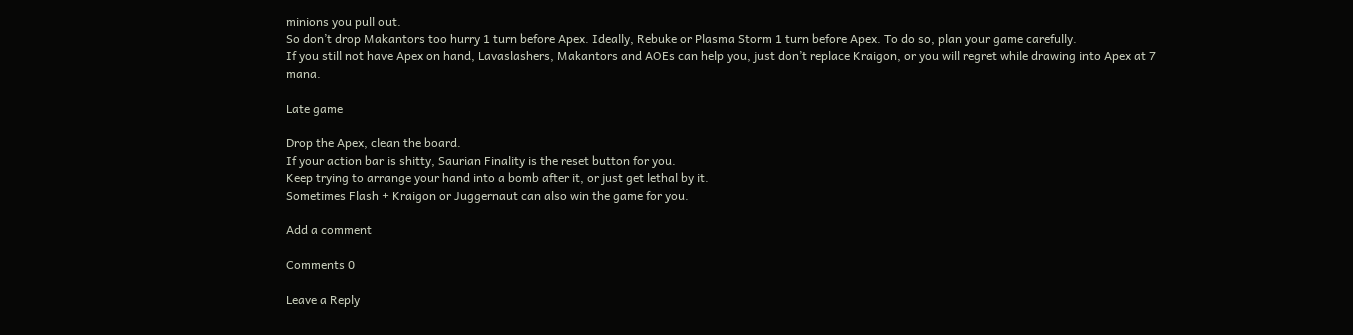minions you pull out.
So don’t drop Makantors too hurry 1 turn before Apex. Ideally, Rebuke or Plasma Storm 1 turn before Apex. To do so, plan your game carefully.
If you still not have Apex on hand, Lavaslashers, Makantors and AOEs can help you, just don’t replace Kraigon, or you will regret while drawing into Apex at 7 mana.

Late game

Drop the Apex, clean the board.
If your action bar is shitty, Saurian Finality is the reset button for you.
Keep trying to arrange your hand into a bomb after it, or just get lethal by it.
Sometimes Flash + Kraigon or Juggernaut can also win the game for you.

Add a comment

Comments 0

Leave a Reply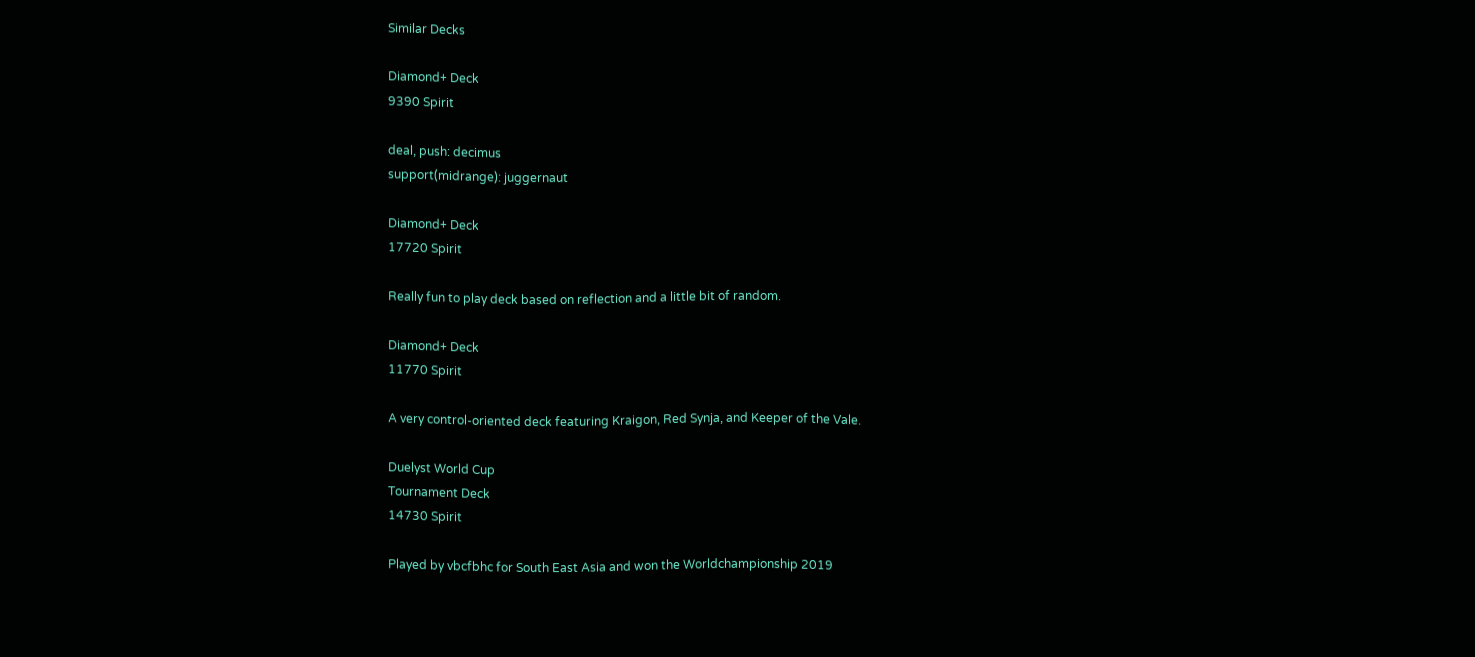Similar Decks

Diamond+ Deck
9390 Spirit

deal, push: decimus
support(midrange): juggernaut

Diamond+ Deck
17720 Spirit

Really fun to play deck based on reflection and a little bit of random.

Diamond+ Deck
11770 Spirit

A very control-oriented deck featuring Kraigon, Red Synja, and Keeper of the Vale.

Duelyst World Cup
Tournament Deck
14730 Spirit

Played by vbcfbhc for South East Asia and won the Worldchampionship 2019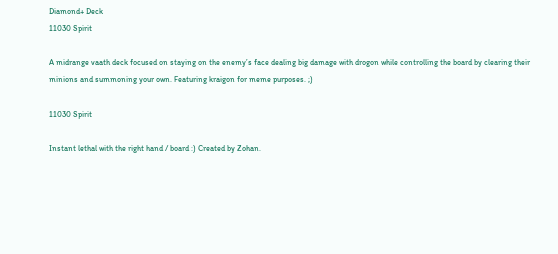Diamond+ Deck
11030 Spirit

A midrange vaath deck focused on staying on the enemy’s face dealing big damage with drogon while controlling the board by clearing their minions and summoning your own. Featuring kraigon for meme purposes. ;)

11030 Spirit

Instant lethal with the right hand / board :) Created by Zohan.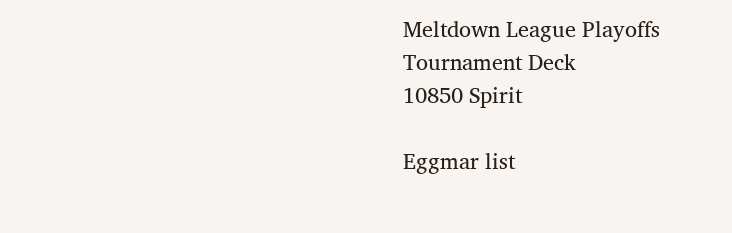Meltdown League Playoffs
Tournament Deck
10850 Spirit

Eggmar list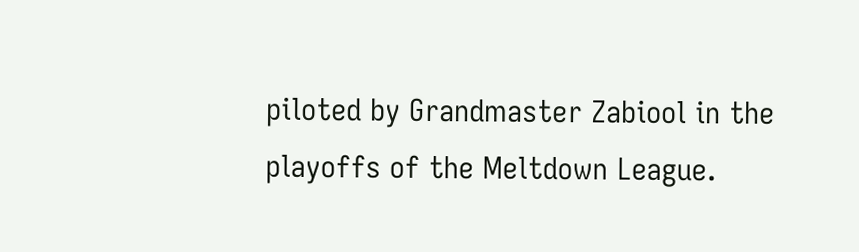piloted by Grandmaster Zabiool in the playoffs of the Meltdown League.